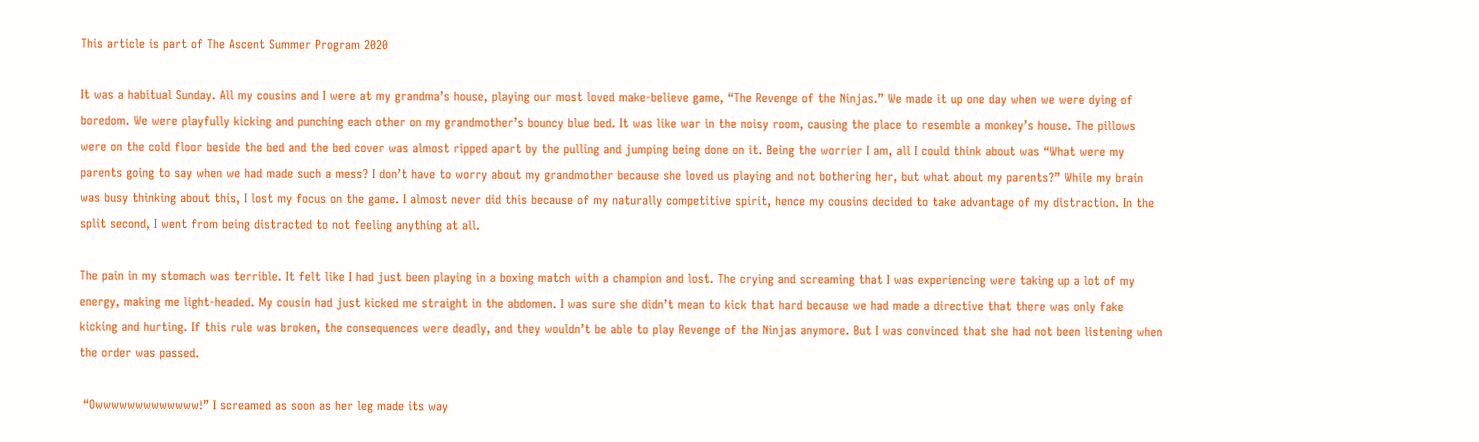This article is part of The Ascent Summer Program 2020

It was a habitual Sunday. All my cousins and I were at my grandma’s house, playing our most loved make-believe game, “The Revenge of the Ninjas.” We made it up one day when we were dying of boredom. We were playfully kicking and punching each other on my grandmother’s bouncy blue bed. It was like war in the noisy room, causing the place to resemble a monkey’s house. The pillows were on the cold floor beside the bed and the bed cover was almost ripped apart by the pulling and jumping being done on it. Being the worrier I am, all I could think about was “What were my parents going to say when we had made such a mess? I don’t have to worry about my grandmother because she loved us playing and not bothering her, but what about my parents?” While my brain was busy thinking about this, I lost my focus on the game. I almost never did this because of my naturally competitive spirit, hence my cousins decided to take advantage of my distraction. In the split second, I went from being distracted to not feeling anything at all.

The pain in my stomach was terrible. It felt like I had just been playing in a boxing match with a champion and lost. The crying and screaming that I was experiencing were taking up a lot of my energy, making me light-headed. My cousin had just kicked me straight in the abdomen. I was sure she didn’t mean to kick that hard because we had made a directive that there was only fake kicking and hurting. If this rule was broken, the consequences were deadly, and they wouldn’t be able to play Revenge of the Ninjas anymore. But I was convinced that she had not been listening when the order was passed.

 “Owwwwwwwwwwwww!” I screamed as soon as her leg made its way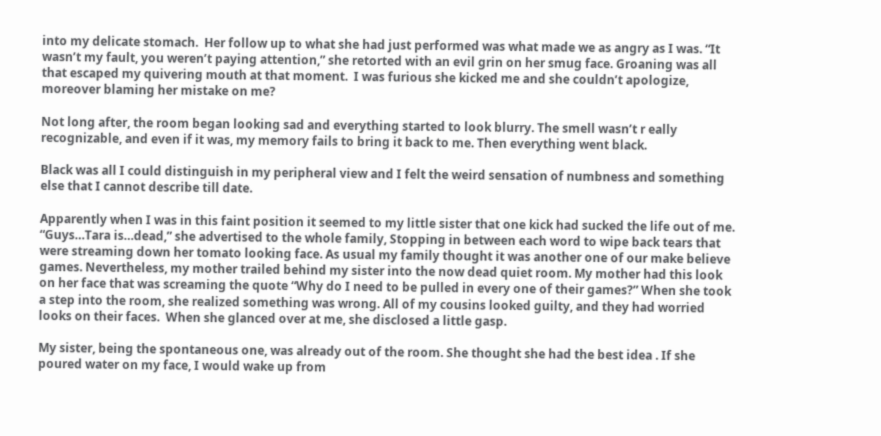into my delicate stomach.  Her follow up to what she had just performed was what made we as angry as I was. “It wasn’t my fault, you weren’t paying attention,” she retorted with an evil grin on her smug face. Groaning was all that escaped my quivering mouth at that moment.  I was furious she kicked me and she couldn’t apologize, moreover blaming her mistake on me?

Not long after, the room began looking sad and everything started to look blurry. The smell wasn’t r eally recognizable, and even if it was, my memory fails to bring it back to me. Then everything went black.

Black was all I could distinguish in my peripheral view and I felt the weird sensation of numbness and something else that I cannot describe till date.

Apparently when I was in this faint position it seemed to my little sister that one kick had sucked the life out of me. “Guys…Tara is…dead,” she advertised to the whole family, Stopping in between each word to wipe back tears that were streaming down her tomato looking face. As usual my family thought it was another one of our make believe games. Nevertheless, my mother trailed behind my sister into the now dead quiet room. My mother had this look on her face that was screaming the quote “Why do I need to be pulled in every one of their games?” When she took a step into the room, she realized something was wrong. All of my cousins looked guilty, and they had worried looks on their faces.  When she glanced over at me, she disclosed a little gasp.

My sister, being the spontaneous one, was already out of the room. She thought she had the best idea . If she poured water on my face, I would wake up from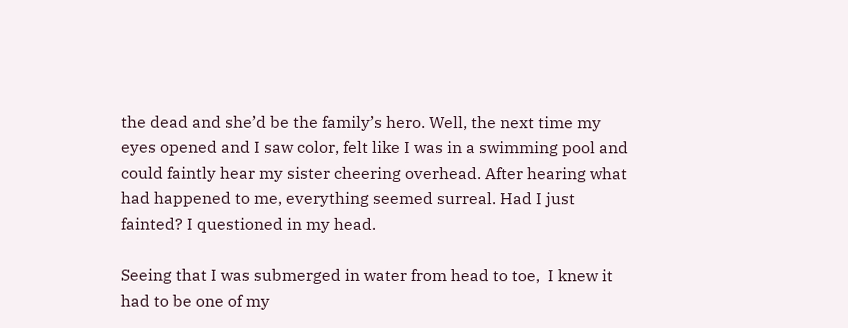the dead and she’d be the family’s hero. Well, the next time my eyes opened and I saw color, felt like I was in a swimming pool and could faintly hear my sister cheering overhead. After hearing what had happened to me, everything seemed surreal. Had I just fainted? I questioned in my head.

Seeing that I was submerged in water from head to toe,  I knew it had to be one of my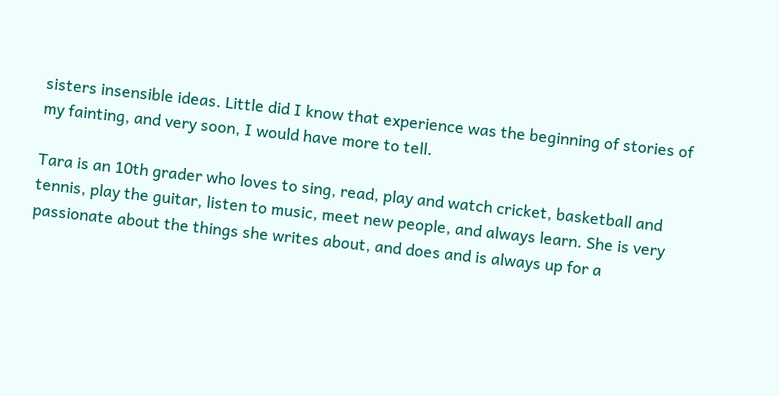sisters insensible ideas. Little did I know that experience was the beginning of stories of my fainting, and very soon, I would have more to tell.

Tara is an 10th grader who loves to sing, read, play and watch cricket, basketball and tennis, play the guitar, listen to music, meet new people, and always learn. She is very passionate about the things she writes about, and does and is always up for a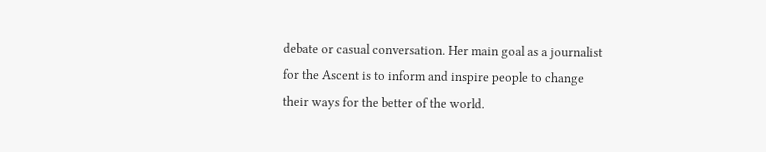debate or casual conversation. Her main goal as a journalist for the Ascent is to inform and inspire people to change their ways for the better of the world.